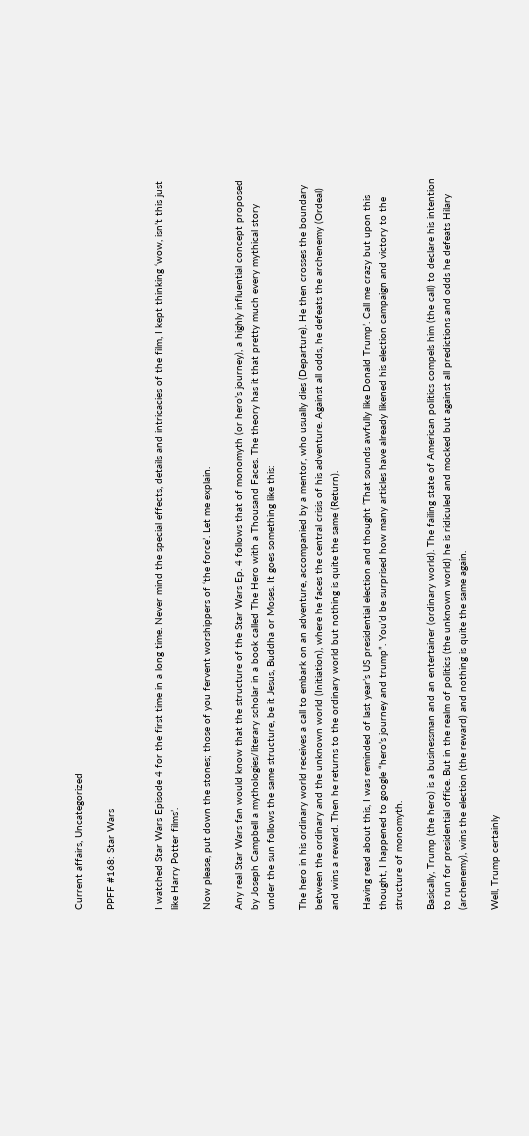Current affairs, Uncategorized

PPFF #168: Star Wars


I watched Star Wars Episode 4 for the first time in a long time. Never mind the special effects, details and intricacies of the film, I kept thinking ‘wow, isn’t this just like Harry Potter films’.

Now please, put down the stones; those of you fervent worshippers of ‘the force’. Let me explain.

Any real Star Wars fan would know that the structure of the Star Wars Ep. 4 follows that of monomyth (or hero’s journey), a highly influential concept proposed by Joseph Campbell a mythologies/literary scholar in a book called The Hero with a Thousand Faces. The theory has it that pretty much every mythical story under the sun follows the same structure, be it Jesus, Buddha or Moses. It goes something like this:

The hero in his ordinary world receives a call to embark on an adventure, accompanied by a mentor, who usually dies (Departure). He then crosses the boundary between the ordinary and the unknown world (Initiation), where he faces the central crisis of his adventure. Against all odds, he defeats the archenemy (Ordeal) and wins a reward. Then he returns to the ordinary world but nothing is quite the same (Return).

Having read about this, I was reminded of last year’s US presidential election and thought ‘That sounds awfully like Donald Trump’. Call me crazy but upon this thought, I happened to google “hero’s journey and trump”. You’d be surprised how many articles have already likened his election campaign and victory to the structure of monomyth.

Basically, Trump (the hero) is a businessman and an entertainer (ordinary world). The failing state of American politics compels him (the call) to declare his intention to run for presidential office. But in the realm of politics (the unknown world) he is ridiculed and mocked but against all predictions and odds he defeats Hilary (archenemy), wins the election (the reward) and nothing is quite the same again.

Well, Trump certainly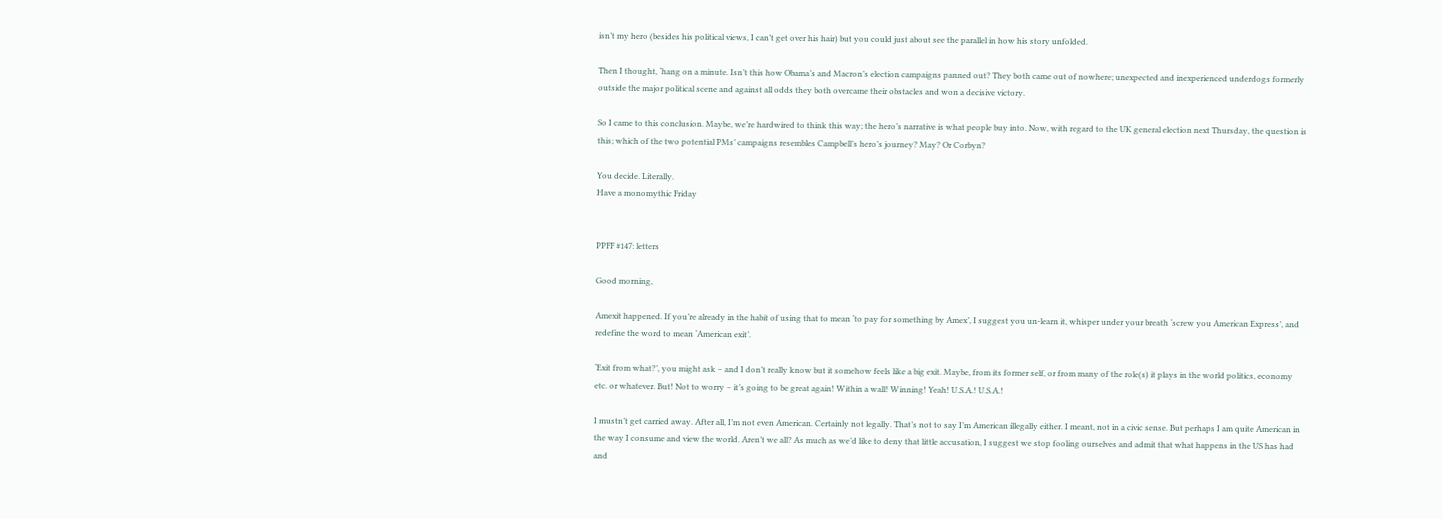isn’t my hero (besides his political views, I can’t get over his hair) but you could just about see the parallel in how his story unfolded.

Then I thought, ‘hang on a minute. Isn’t this how Obama’s and Macron’s election campaigns panned out? They both came out of nowhere; unexpected and inexperienced underdogs formerly outside the major political scene and against all odds they both overcame their obstacles and won a decisive victory.

So I came to this conclusion. Maybe, we’re hardwired to think this way; the hero’s narrative is what people buy into. Now, with regard to the UK general election next Thursday, the question is this; which of the two potential PMs’ campaigns resembles Campbell’s hero’s journey? May? Or Corbyn?

You decide. Literally.
Have a monomythic Friday


PPFF #147: letters

Good morning,

Amexit happened. If you’re already in the habit of using that to mean ‘to pay for something by Amex’, I suggest you un-learn it, whisper under your breath ‘screw you American Express’, and redefine the word to mean ‘American exit’.

‘Exit from what?’, you might ask – and I don’t really know but it somehow feels like a big exit. Maybe, from its former self, or from many of the role(s) it plays in the world politics, economy etc. or whatever. But! Not to worry – it’s going to be great again! Within a wall! Winning! Yeah! U.S.A.! U.S.A.!

I mustn’t get carried away. After all, I’m not even American. Certainly not legally. That’s not to say I’m American illegally either. I meant, not in a civic sense. But perhaps I am quite American in the way I consume and view the world. Aren’t we all? As much as we’d like to deny that little accusation, I suggest we stop fooling ourselves and admit that what happens in the US has had and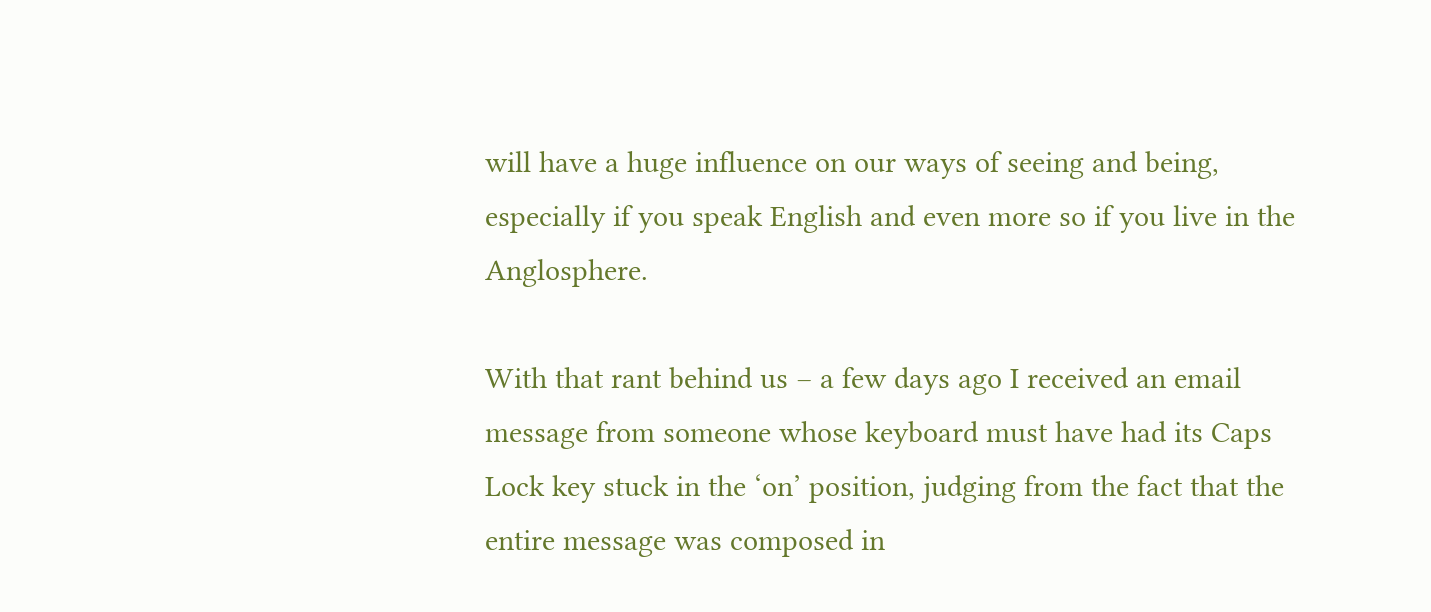will have a huge influence on our ways of seeing and being, especially if you speak English and even more so if you live in the Anglosphere.

With that rant behind us – a few days ago I received an email message from someone whose keyboard must have had its Caps Lock key stuck in the ‘on’ position, judging from the fact that the entire message was composed in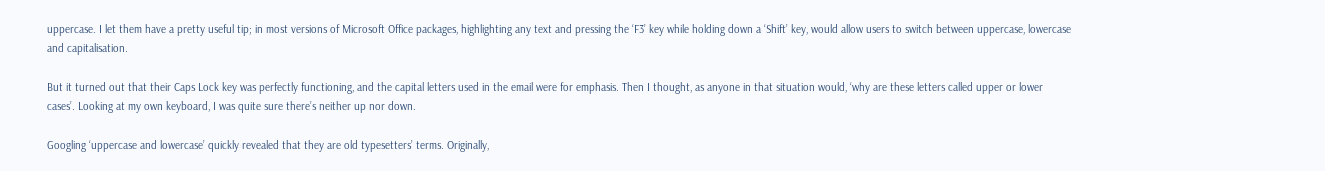uppercase. I let them have a pretty useful tip; in most versions of Microsoft Office packages, highlighting any text and pressing the ‘F3’ key while holding down a ‘Shift’ key, would allow users to switch between uppercase, lowercase and capitalisation.

But it turned out that their Caps Lock key was perfectly functioning, and the capital letters used in the email were for emphasis. Then I thought, as anyone in that situation would, ‘why are these letters called upper or lower cases’. Looking at my own keyboard, I was quite sure there’s neither up nor down.

Googling ‘uppercase and lowercase’ quickly revealed that they are old typesetters’ terms. Originally,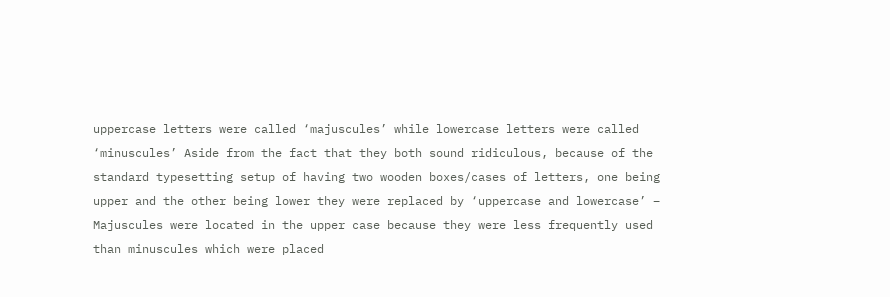uppercase letters were called ‘majuscules’ while lowercase letters were called ‘minuscules’ Aside from the fact that they both sound ridiculous, because of the standard typesetting setup of having two wooden boxes/cases of letters, one being upper and the other being lower they were replaced by ‘uppercase and lowercase’ – Majuscules were located in the upper case because they were less frequently used than minuscules which were placed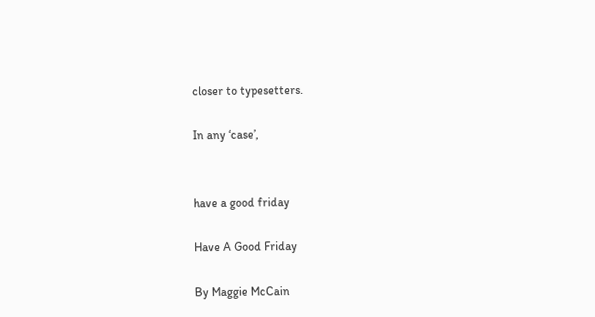closer to typesetters.

In any ‘case’,


have a good friday

Have A Good Friday

By Maggie McCain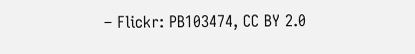– Flickr: PB103474, CC BY 2.0